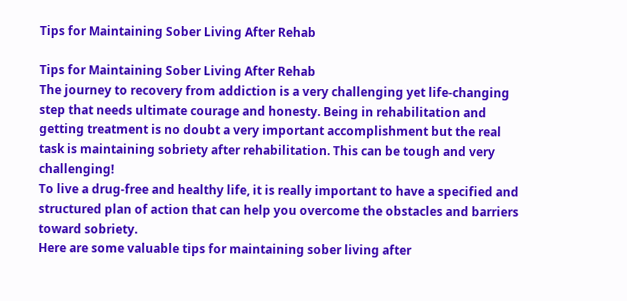Tips for Maintaining Sober Living After Rehab

Tips for Maintaining Sober Living After Rehab
The journey to recovery from addiction is a very challenging yet life-changing step that needs ultimate courage and honesty. Being in rehabilitation and getting treatment is no doubt a very important accomplishment but the real task is maintaining sobriety after rehabilitation. This can be tough and very challenging!
To live a drug-free and healthy life, it is really important to have a specified and structured plan of action that can help you overcome the obstacles and barriers toward sobriety.
Here are some valuable tips for maintaining sober living after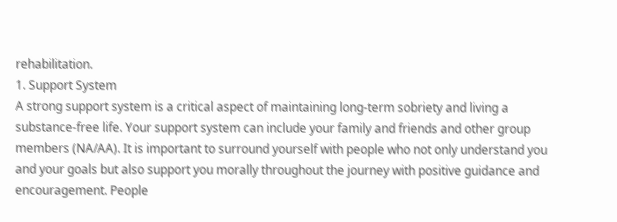rehabilitation.
1. Support System
A strong support system is a critical aspect of maintaining long-term sobriety and living a substance-free life. Your support system can include your family and friends and other group members (NA/AA). It is important to surround yourself with people who not only understand you and your goals but also support you morally throughout the journey with positive guidance and encouragement. People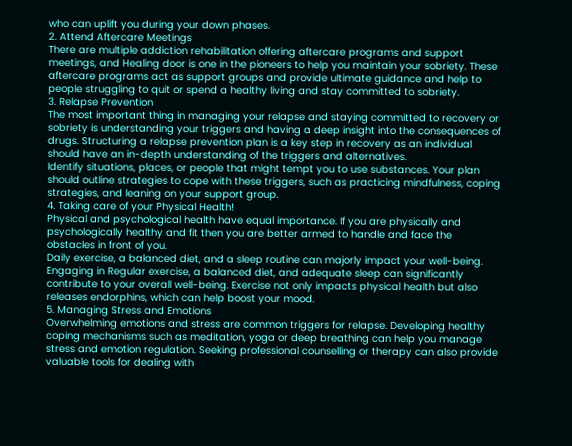who can uplift you during your down phases.
2. Attend Aftercare Meetings
There are multiple addiction rehabilitation offering aftercare programs and support meetings, and Healing door is one in the pioneers to help you maintain your sobriety. These aftercare programs act as support groups and provide ultimate guidance and help to people struggling to quit or spend a healthy living and stay committed to sobriety.
3. Relapse Prevention
The most important thing in managing your relapse and staying committed to recovery or sobriety is understanding your triggers and having a deep insight into the consequences of drugs. Structuring a relapse prevention plan is a key step in recovery as an individual should have an in-depth understanding of the triggers and alternatives.
Identify situations, places, or people that might tempt you to use substances. Your plan should outline strategies to cope with these triggers, such as practicing mindfulness, coping strategies, and leaning on your support group.
4. Taking care of your Physical Health!
Physical and psychological health have equal importance. If you are physically and psychologically healthy and fit then you are better armed to handle and face the obstacles in front of you.
Daily exercise, a balanced diet, and a sleep routine can majorly impact your well-being. Engaging in Regular exercise, a balanced diet, and adequate sleep can significantly contribute to your overall well-being. Exercise not only impacts physical health but also releases endorphins, which can help boost your mood.
5. Managing Stress and Emotions
Overwhelming emotions and stress are common triggers for relapse. Developing healthy coping mechanisms such as meditation, yoga or deep breathing can help you manage stress and emotion regulation. Seeking professional counselling or therapy can also provide valuable tools for dealing with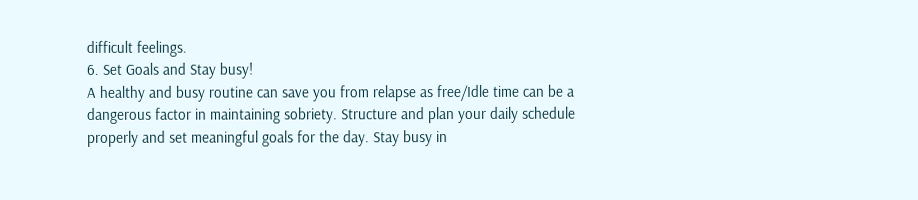difficult feelings.
6. Set Goals and Stay busy!
A healthy and busy routine can save you from relapse as free/Idle time can be a dangerous factor in maintaining sobriety. Structure and plan your daily schedule properly and set meaningful goals for the day. Stay busy in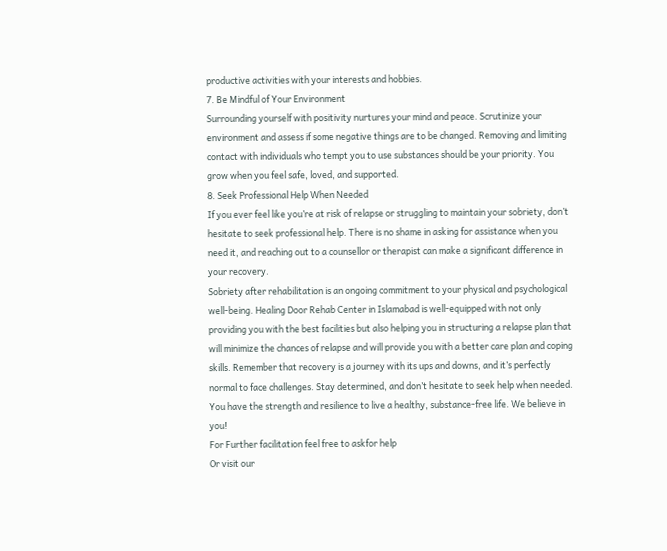productive activities with your interests and hobbies.
7. Be Mindful of Your Environment
Surrounding yourself with positivity nurtures your mind and peace. Scrutinize your environment and assess if some negative things are to be changed. Removing and limiting contact with individuals who tempt you to use substances should be your priority. You grow when you feel safe, loved, and supported.
8. Seek Professional Help When Needed
If you ever feel like you’re at risk of relapse or struggling to maintain your sobriety, don’t hesitate to seek professional help. There is no shame in asking for assistance when you need it, and reaching out to a counsellor or therapist can make a significant difference in your recovery.
Sobriety after rehabilitation is an ongoing commitment to your physical and psychological well-being. Healing Door Rehab Center in Islamabad is well-equipped with not only providing you with the best facilities but also helping you in structuring a relapse plan that will minimize the chances of relapse and will provide you with a better care plan and coping skills. Remember that recovery is a journey with its ups and downs, and it’s perfectly normal to face challenges. Stay determined, and don’t hesitate to seek help when needed.
You have the strength and resilience to live a healthy, substance-free life. We believe in you!
For Further facilitation feel free to askfor help
Or visit our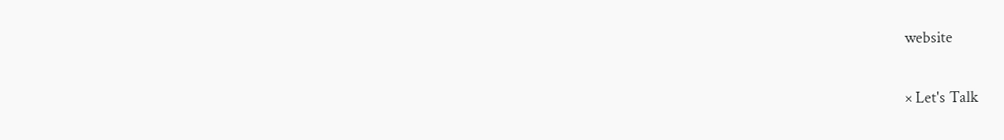website

× Let's Talk